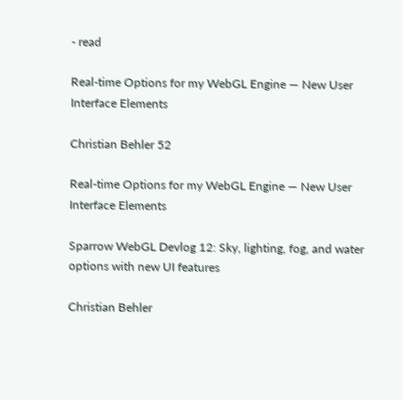- read

Real-time Options for my WebGL Engine — New User Interface Elements

Christian Behler 52

Real-time Options for my WebGL Engine — New User Interface Elements

Sparrow WebGL Devlog 12: Sky, lighting, fog, and water options with new UI features

Christian Behler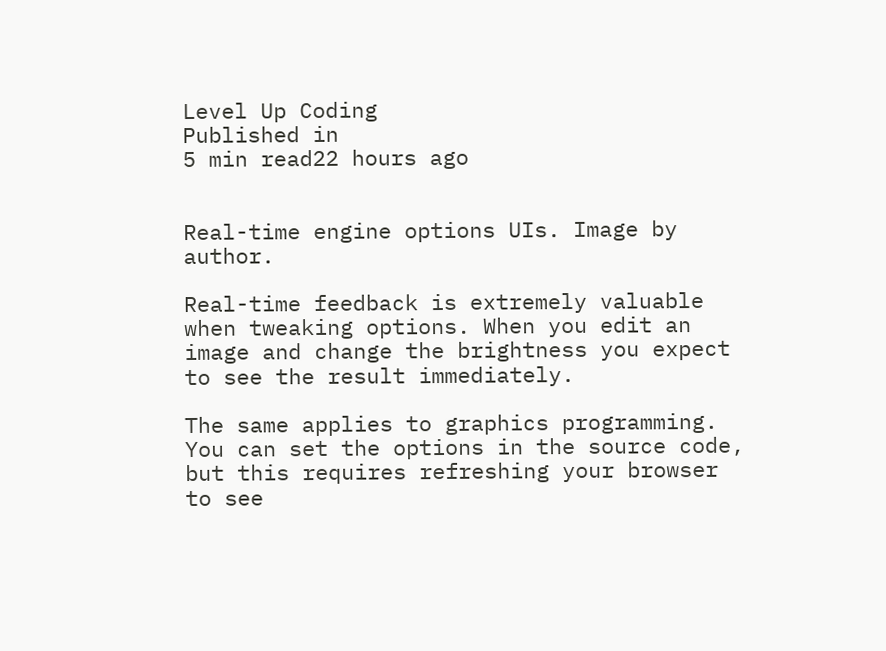Level Up Coding
Published in
5 min read22 hours ago


Real-time engine options UIs. Image by author.

Real-time feedback is extremely valuable when tweaking options. When you edit an image and change the brightness you expect to see the result immediately.

The same applies to graphics programming. You can set the options in the source code, but this requires refreshing your browser to see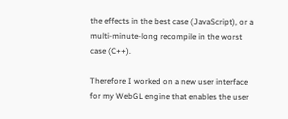the effects in the best case (JavaScript), or a multi-minute-long recompile in the worst case (C++).

Therefore I worked on a new user interface for my WebGL engine that enables the user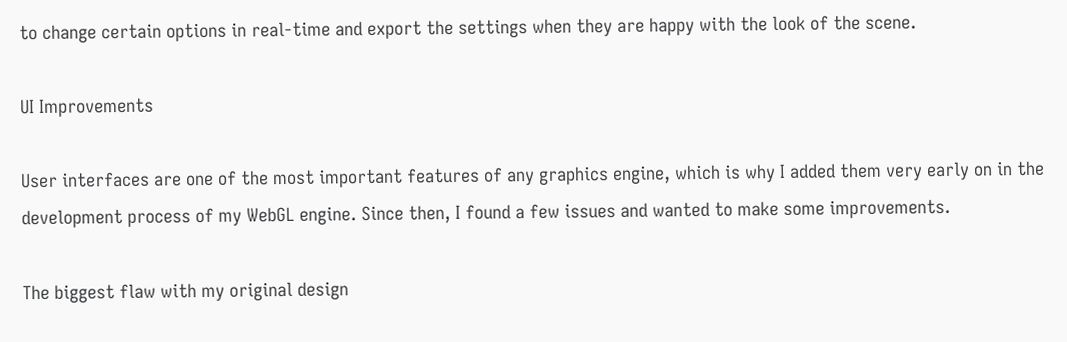to change certain options in real-time and export the settings when they are happy with the look of the scene.

UI Improvements

User interfaces are one of the most important features of any graphics engine, which is why I added them very early on in the development process of my WebGL engine. Since then, I found a few issues and wanted to make some improvements.

The biggest flaw with my original design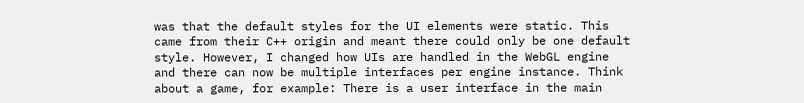was that the default styles for the UI elements were static. This came from their C++ origin and meant there could only be one default style. However, I changed how UIs are handled in the WebGL engine and there can now be multiple interfaces per engine instance. Think about a game, for example: There is a user interface in the main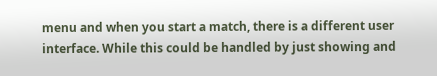menu and when you start a match, there is a different user interface. While this could be handled by just showing and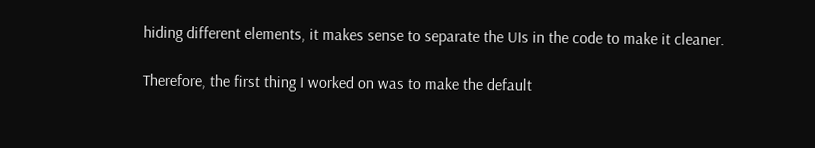hiding different elements, it makes sense to separate the UIs in the code to make it cleaner.

Therefore, the first thing I worked on was to make the default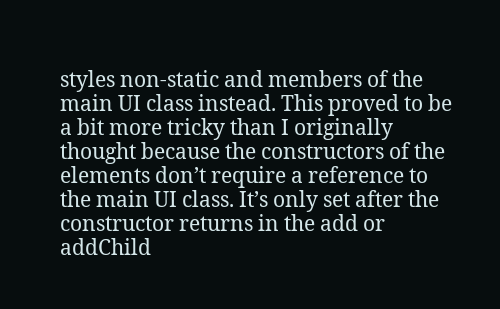styles non-static and members of the main UI class instead. This proved to be a bit more tricky than I originally thought because the constructors of the elements don’t require a reference to the main UI class. It’s only set after the constructor returns in the add or addChild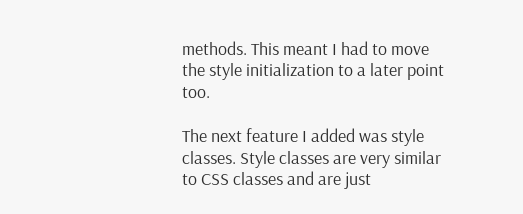methods. This meant I had to move the style initialization to a later point too.

The next feature I added was style classes. Style classes are very similar to CSS classes and are just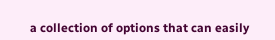a collection of options that can easily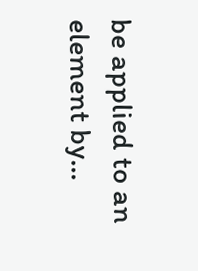be applied to an element by…